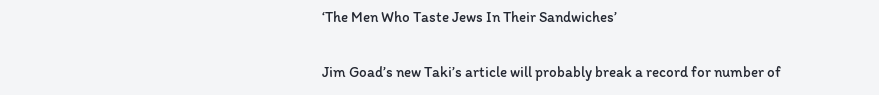‘The Men Who Taste Jews In Their Sandwiches’

Jim Goad’s new Taki’s article will probably break a record for number of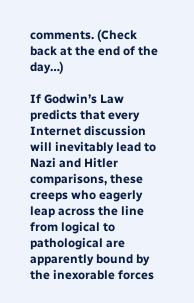comments. (Check back at the end of the day…)

If Godwin’s Law predicts that every Internet discussion will inevitably lead to Nazi and Hitler comparisons, these creeps who eagerly leap across the line from logical to pathological are apparently bound by the inexorable forces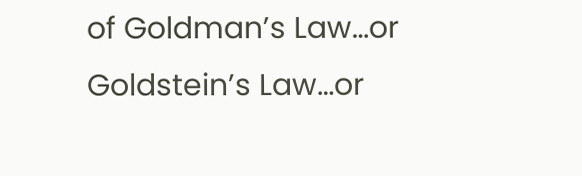of Goldman’s Law…or Goldstein’s Law…or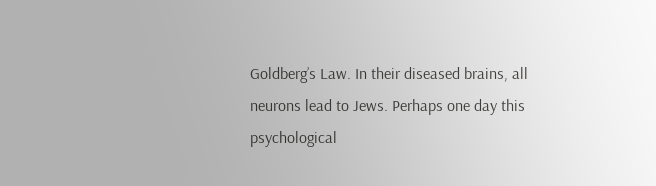Goldberg’s Law. In their diseased brains, all neurons lead to Jews. Perhaps one day this psychological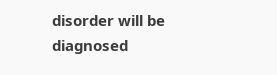disorder will be diagnosed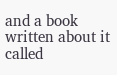and a book written about it called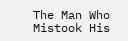The Man Who Mistook His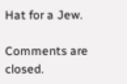Hat for a Jew.

Comments are closed.